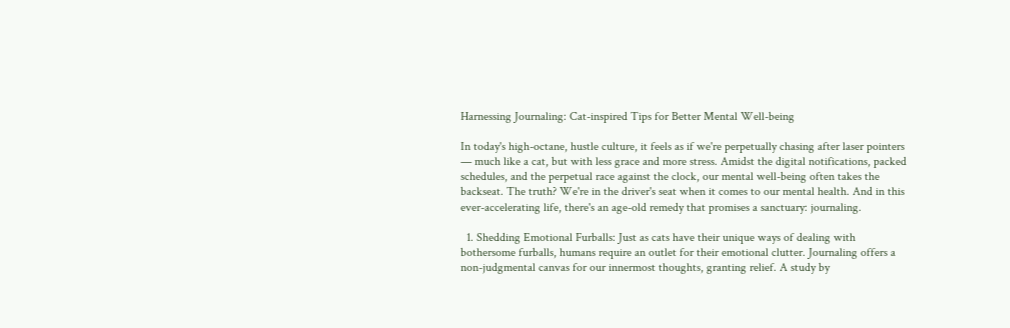Harnessing Journaling: Cat-inspired Tips for Better Mental Well-being

In today's high-octane, hustle culture, it feels as if we're perpetually chasing after laser pointers — much like a cat, but with less grace and more stress. Amidst the digital notifications, packed schedules, and the perpetual race against the clock, our mental well-being often takes the backseat. The truth? We're in the driver's seat when it comes to our mental health. And in this ever-accelerating life, there's an age-old remedy that promises a sanctuary: journaling.

  1. Shedding Emotional Furballs: Just as cats have their unique ways of dealing with bothersome furballs, humans require an outlet for their emotional clutter. Journaling offers a non-judgmental canvas for our innermost thoughts, granting relief. A study by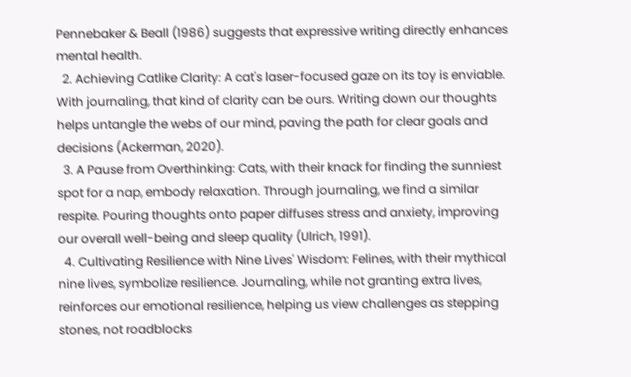Pennebaker & Beall (1986) suggests that expressive writing directly enhances mental health.
  2. Achieving Catlike Clarity: A cat's laser-focused gaze on its toy is enviable. With journaling, that kind of clarity can be ours. Writing down our thoughts helps untangle the webs of our mind, paving the path for clear goals and decisions (Ackerman, 2020).
  3. A Pause from Overthinking: Cats, with their knack for finding the sunniest spot for a nap, embody relaxation. Through journaling, we find a similar respite. Pouring thoughts onto paper diffuses stress and anxiety, improving our overall well-being and sleep quality (Ulrich, 1991).
  4. Cultivating Resilience with Nine Lives' Wisdom: Felines, with their mythical nine lives, symbolize resilience. Journaling, while not granting extra lives, reinforces our emotional resilience, helping us view challenges as stepping stones, not roadblocks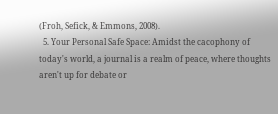(Froh, Sefick, & Emmons, 2008).
  5. Your Personal Safe Space: Amidst the cacophony of today's world, a journal is a realm of peace, where thoughts aren't up for debate or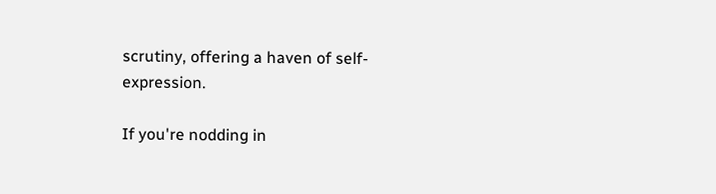scrutiny, offering a haven of self-expression.

If you're nodding in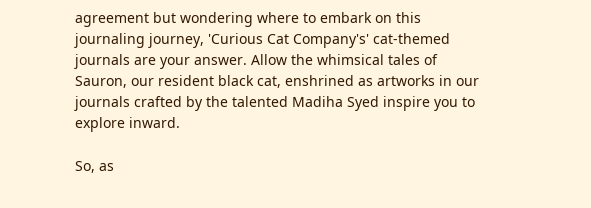agreement but wondering where to embark on this journaling journey, 'Curious Cat Company's' cat-themed journals are your answer. Allow the whimsical tales of Sauron, our resident black cat, enshrined as artworks in our journals crafted by the talented Madiha Syed inspire you to explore inward.

So, as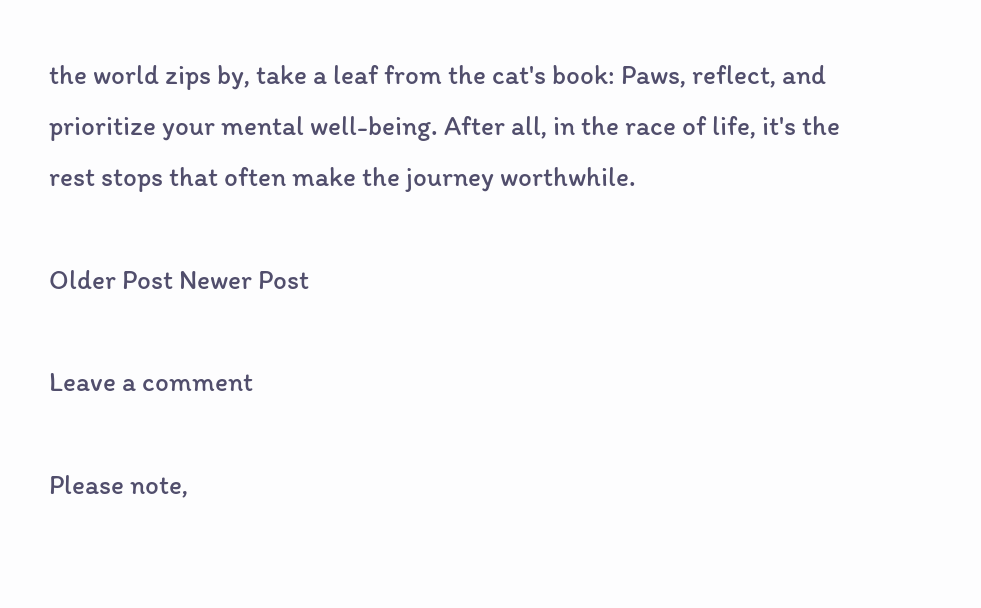the world zips by, take a leaf from the cat's book: Paws, reflect, and prioritize your mental well-being. After all, in the race of life, it's the rest stops that often make the journey worthwhile.

Older Post Newer Post

Leave a comment

Please note,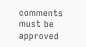comments must be approved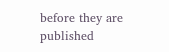before they are published